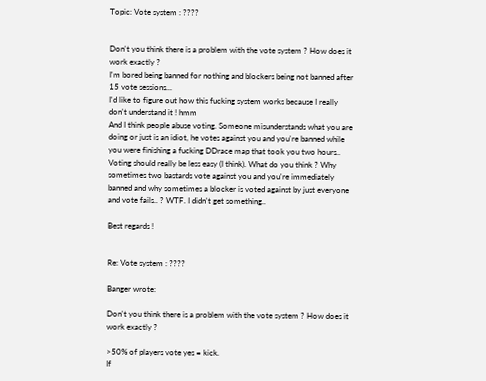Topic: Vote system : ????


Don't you think there is a problem with the vote system ? How does it work exactly ?
I'm bored being banned for nothing and blockers being not banned after 15 vote sessions...
I'd like to figure out how this fucking system works because I really don't understand it ! hmm
And I think people abuse voting. Someone misunderstands what you are doing or just is an idiot, he votes against you and you're banned while you were finishing a fucking DDrace map that took you two hours.. Voting should really be less easy (I think). What do you think ? Why sometimes two bastards vote against you and you're immediately banned and why sometimes a blocker is voted against by just everyone and vote fails.. ? WTF. I didn't get something..

Best regards !


Re: Vote system : ????

Banger wrote:

Don't you think there is a problem with the vote system ? How does it work exactly ?

>50% of players vote yes = kick.
If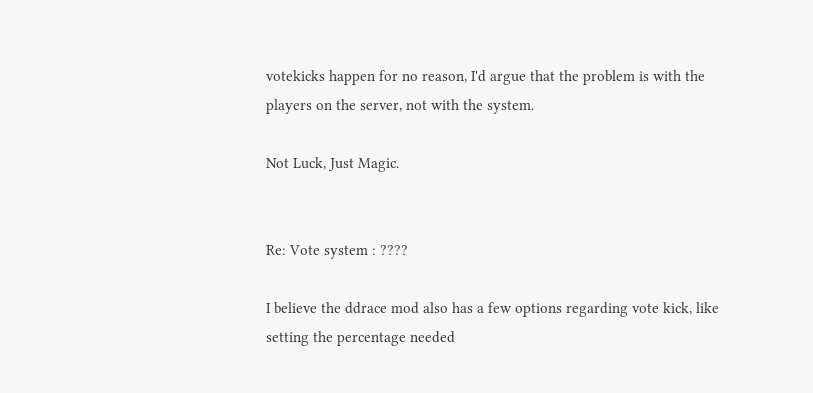votekicks happen for no reason, I'd argue that the problem is with the players on the server, not with the system.

Not Luck, Just Magic.


Re: Vote system : ????

I believe the ddrace mod also has a few options regarding vote kick, like setting the percentage needed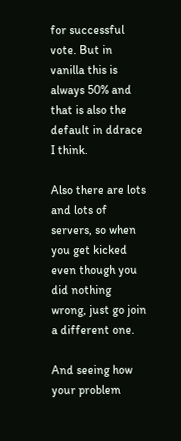for successful vote. But in vanilla this is always 50% and that is also the default in ddrace I think.

Also there are lots and lots of servers, so when you get kicked even though you did nothing wrong, just go join a different one.

And seeing how your problem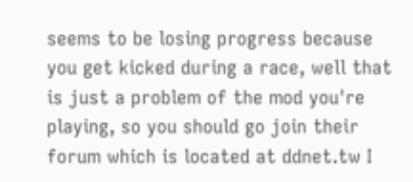seems to be losing progress because you get kicked during a race, well that is just a problem of the mod you're playing, so you should go join their forum which is located at ddnet.tw I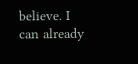believe. I can already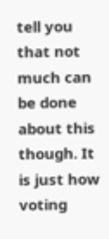tell you that not much can be done about this though. It is just how voting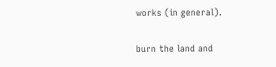works (in general).

burn the land and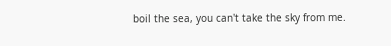boil the sea, you can't take the sky from me.